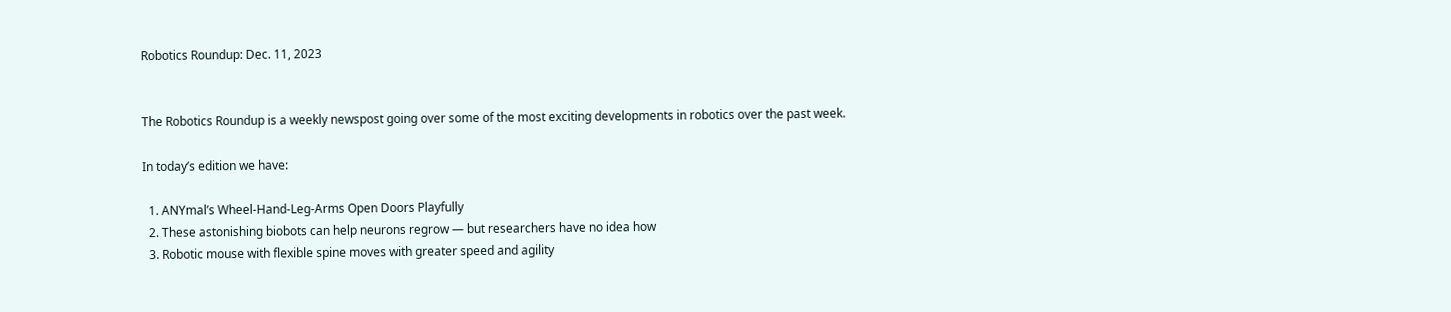Robotics Roundup: Dec. 11, 2023


The Robotics Roundup is a weekly newspost going over some of the most exciting developments in robotics over the past week.

In today’s edition we have:

  1. ANYmal’s Wheel-Hand-Leg-Arms Open Doors Playfully
  2. These astonishing biobots can help neurons regrow — but researchers have no idea how
  3. Robotic mouse with flexible spine moves with greater speed and agility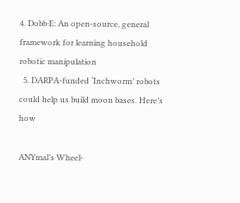4. Dobb·E: An open-source, general framework for learning household robotic manipulation
  5. DARPA-funded ‘Inchworm’ robots could help us build moon bases. Here’s how

ANYmal’s Wheel-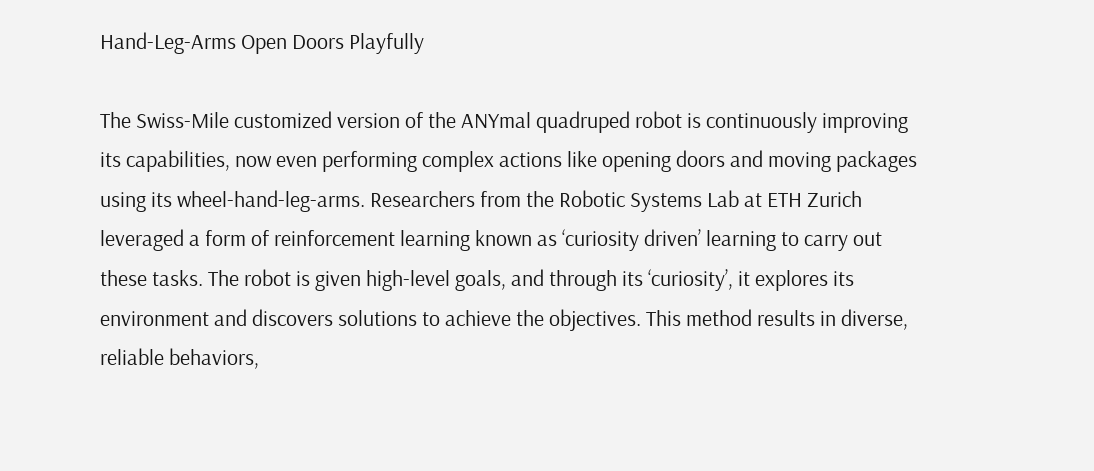Hand-Leg-Arms Open Doors Playfully

The Swiss-Mile customized version of the ANYmal quadruped robot is continuously improving its capabilities, now even performing complex actions like opening doors and moving packages using its wheel-hand-leg-arms. Researchers from the Robotic Systems Lab at ETH Zurich leveraged a form of reinforcement learning known as ‘curiosity driven’ learning to carry out these tasks. The robot is given high-level goals, and through its ‘curiosity’, it explores its environment and discovers solutions to achieve the objectives. This method results in diverse, reliable behaviors,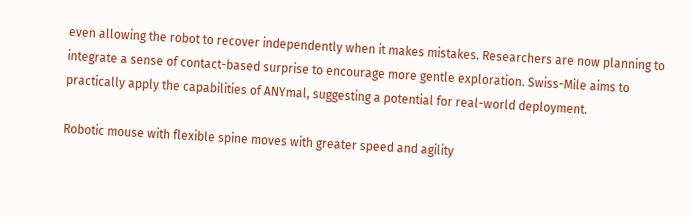even allowing the robot to recover independently when it makes mistakes. Researchers are now planning to integrate a sense of contact-based surprise to encourage more gentle exploration. Swiss-Mile aims to practically apply the capabilities of ANYmal, suggesting a potential for real-world deployment.

Robotic mouse with flexible spine moves with greater speed and agility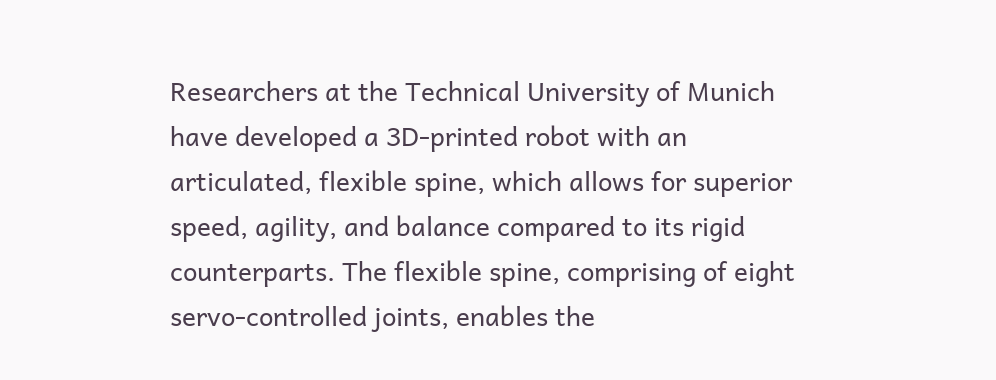Researchers at the Technical University of Munich have developed a 3D-printed robot with an articulated, flexible spine, which allows for superior speed, agility, and balance compared to its rigid counterparts. The flexible spine, comprising of eight servo-controlled joints, enables the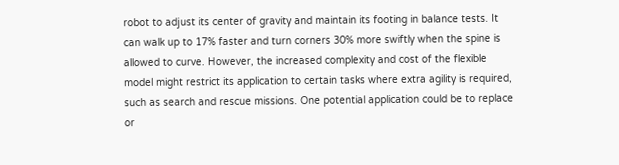robot to adjust its center of gravity and maintain its footing in balance tests. It can walk up to 17% faster and turn corners 30% more swiftly when the spine is allowed to curve. However, the increased complexity and cost of the flexible model might restrict its application to certain tasks where extra agility is required, such as search and rescue missions. One potential application could be to replace or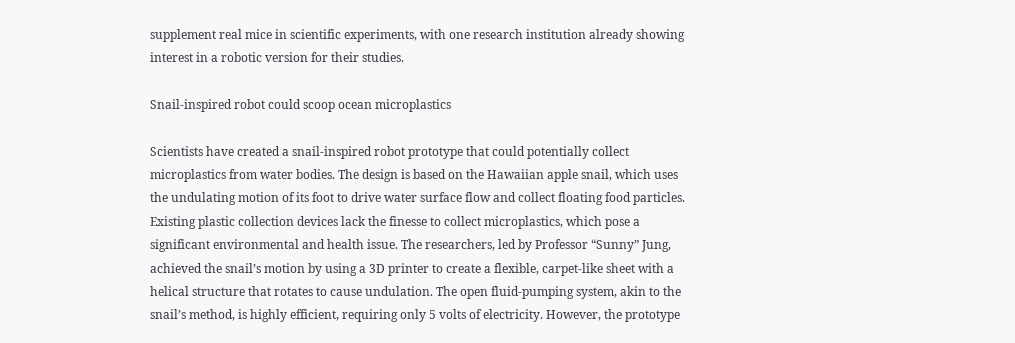supplement real mice in scientific experiments, with one research institution already showing interest in a robotic version for their studies.

Snail-inspired robot could scoop ocean microplastics

Scientists have created a snail-inspired robot prototype that could potentially collect microplastics from water bodies. The design is based on the Hawaiian apple snail, which uses the undulating motion of its foot to drive water surface flow and collect floating food particles. Existing plastic collection devices lack the finesse to collect microplastics, which pose a significant environmental and health issue. The researchers, led by Professor “Sunny” Jung, achieved the snail’s motion by using a 3D printer to create a flexible, carpet-like sheet with a helical structure that rotates to cause undulation. The open fluid-pumping system, akin to the snail’s method, is highly efficient, requiring only 5 volts of electricity. However, the prototype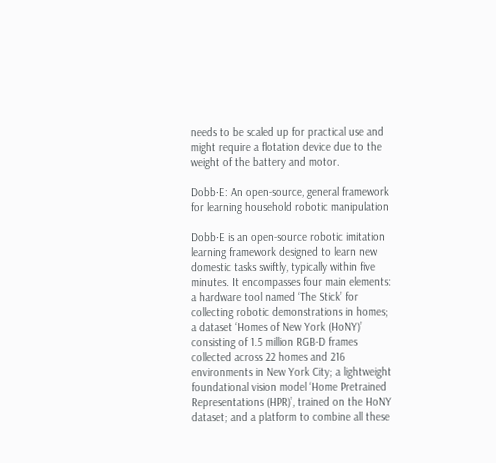needs to be scaled up for practical use and might require a flotation device due to the weight of the battery and motor.

Dobb·E: An open-source, general framework for learning household robotic manipulation

Dobb·E is an open-source robotic imitation learning framework designed to learn new domestic tasks swiftly, typically within five minutes. It encompasses four main elements: a hardware tool named ‘The Stick’ for collecting robotic demonstrations in homes; a dataset ‘Homes of New York (HoNY)’ consisting of 1.5 million RGB-D frames collected across 22 homes and 216 environments in New York City; a lightweight foundational vision model ‘Home Pretrained Representations (HPR)’, trained on the HoNY dataset; and a platform to combine all these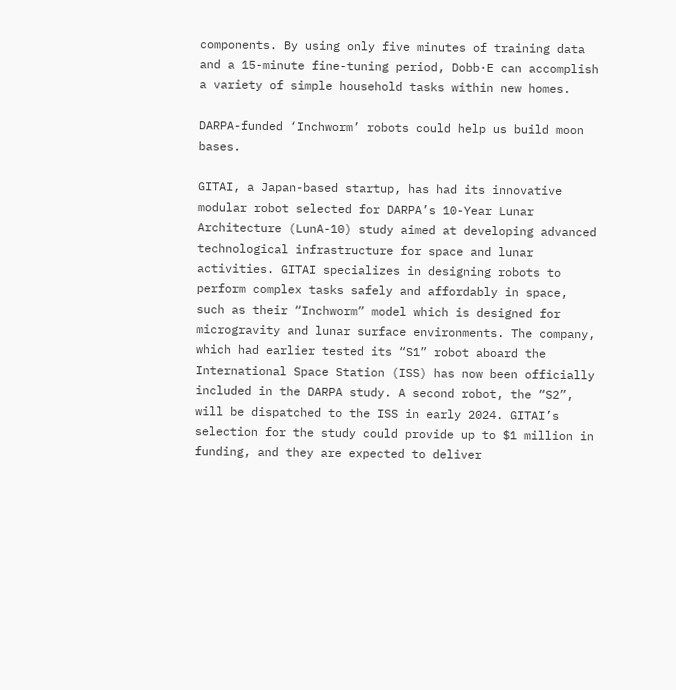components. By using only five minutes of training data and a 15-minute fine-tuning period, Dobb·E can accomplish a variety of simple household tasks within new homes.

DARPA-funded ‘Inchworm’ robots could help us build moon bases.

GITAI, a Japan-based startup, has had its innovative modular robot selected for DARPA’s 10-Year Lunar Architecture (LunA-10) study aimed at developing advanced technological infrastructure for space and lunar activities. GITAI specializes in designing robots to perform complex tasks safely and affordably in space, such as their “Inchworm” model which is designed for microgravity and lunar surface environments. The company, which had earlier tested its “S1” robot aboard the International Space Station (ISS) has now been officially included in the DARPA study. A second robot, the “S2”, will be dispatched to the ISS in early 2024. GITAI’s selection for the study could provide up to $1 million in funding, and they are expected to deliver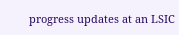progress updates at an LSIC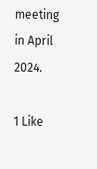meeting in April 2024.

1 Like